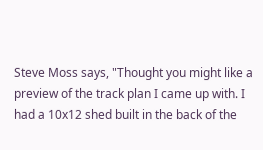Steve Moss says, "Thought you might like a preview of the track plan I came up with. I had a 10x12 shed built in the back of the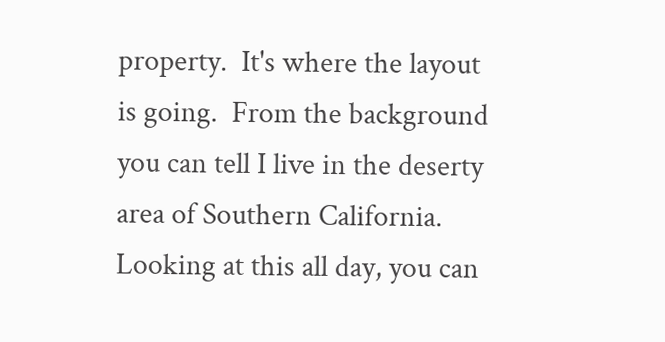property.  It's where the layout is going.  From the background you can tell I live in the deserty area of Southern California.  Looking at this all day, you can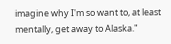imagine why I'm so want to, at least mentally, get away to Alaska."